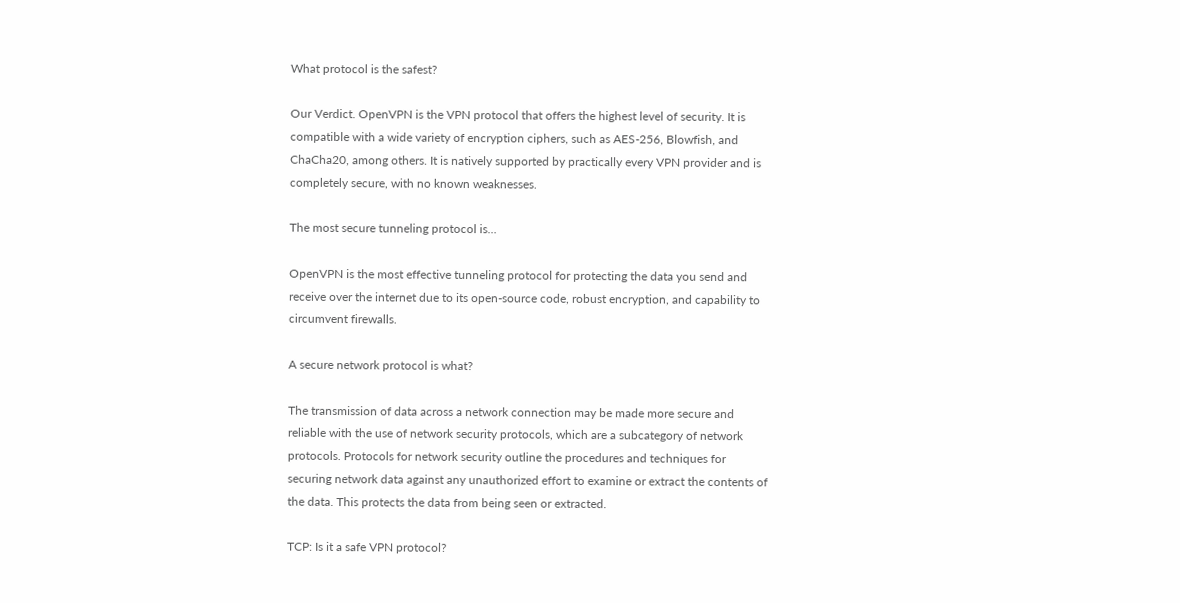What protocol is the safest?

Our Verdict. OpenVPN is the VPN protocol that offers the highest level of security. It is compatible with a wide variety of encryption ciphers, such as AES-256, Blowfish, and ChaCha20, among others. It is natively supported by practically every VPN provider and is completely secure, with no known weaknesses.

The most secure tunneling protocol is…

OpenVPN is the most effective tunneling protocol for protecting the data you send and receive over the internet due to its open-source code, robust encryption, and capability to circumvent firewalls.

A secure network protocol is what?

The transmission of data across a network connection may be made more secure and reliable with the use of network security protocols, which are a subcategory of network protocols. Protocols for network security outline the procedures and techniques for securing network data against any unauthorized effort to examine or extract the contents of the data. This protects the data from being seen or extracted.

TCP: Is it a safe VPN protocol?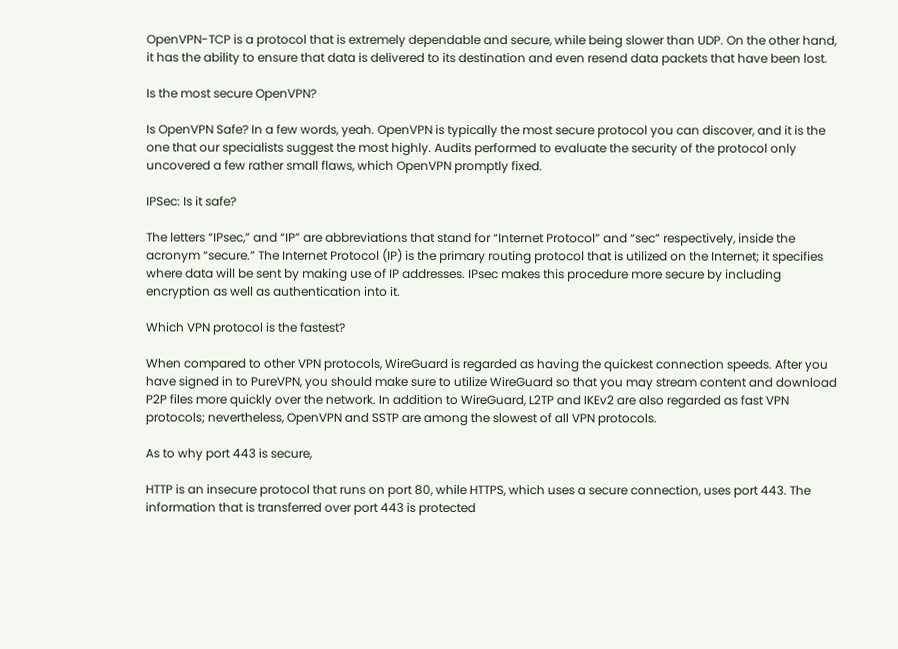OpenVPN-TCP is a protocol that is extremely dependable and secure, while being slower than UDP. On the other hand, it has the ability to ensure that data is delivered to its destination and even resend data packets that have been lost.

Is the most secure OpenVPN?

Is OpenVPN Safe? In a few words, yeah. OpenVPN is typically the most secure protocol you can discover, and it is the one that our specialists suggest the most highly. Audits performed to evaluate the security of the protocol only uncovered a few rather small flaws, which OpenVPN promptly fixed.

IPSec: Is it safe?

The letters “IPsec,” and “IP” are abbreviations that stand for “Internet Protocol” and “sec” respectively, inside the acronym “secure.” The Internet Protocol (IP) is the primary routing protocol that is utilized on the Internet; it specifies where data will be sent by making use of IP addresses. IPsec makes this procedure more secure by including encryption as well as authentication into it.

Which VPN protocol is the fastest?

When compared to other VPN protocols, WireGuard is regarded as having the quickest connection speeds. After you have signed in to PureVPN, you should make sure to utilize WireGuard so that you may stream content and download P2P files more quickly over the network. In addition to WireGuard, L2TP and IKEv2 are also regarded as fast VPN protocols; nevertheless, OpenVPN and SSTP are among the slowest of all VPN protocols.

As to why port 443 is secure,

HTTP is an insecure protocol that runs on port 80, while HTTPS, which uses a secure connection, uses port 443. The information that is transferred over port 443 is protected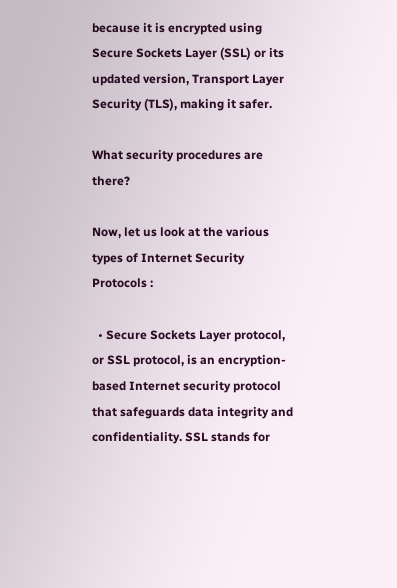because it is encrypted using Secure Sockets Layer (SSL) or its updated version, Transport Layer Security (TLS), making it safer.

What security procedures are there?

Now, let us look at the various types of Internet Security Protocols :

  • Secure Sockets Layer protocol, or SSL protocol, is an encryption-based Internet security protocol that safeguards data integrity and confidentiality. SSL stands for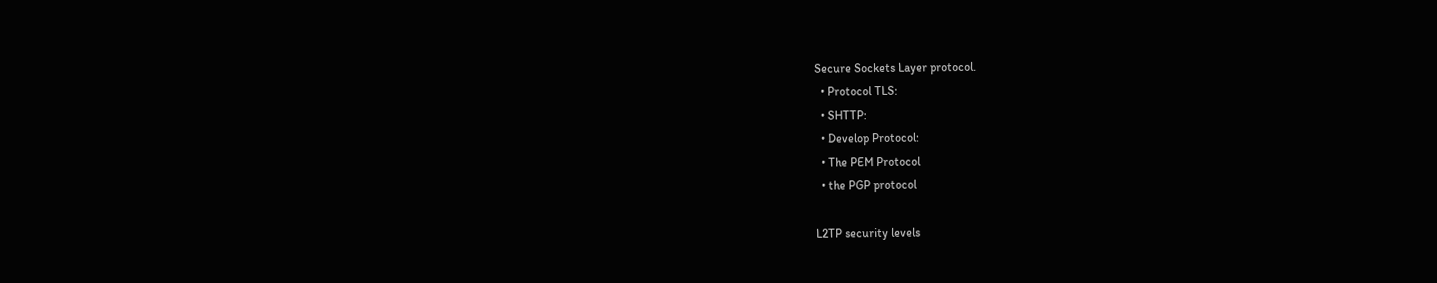Secure Sockets Layer protocol.
  • Protocol TLS:
  • SHTTP:
  • Develop Protocol:
  • The PEM Protocol
  • the PGP protocol

L2TP security levels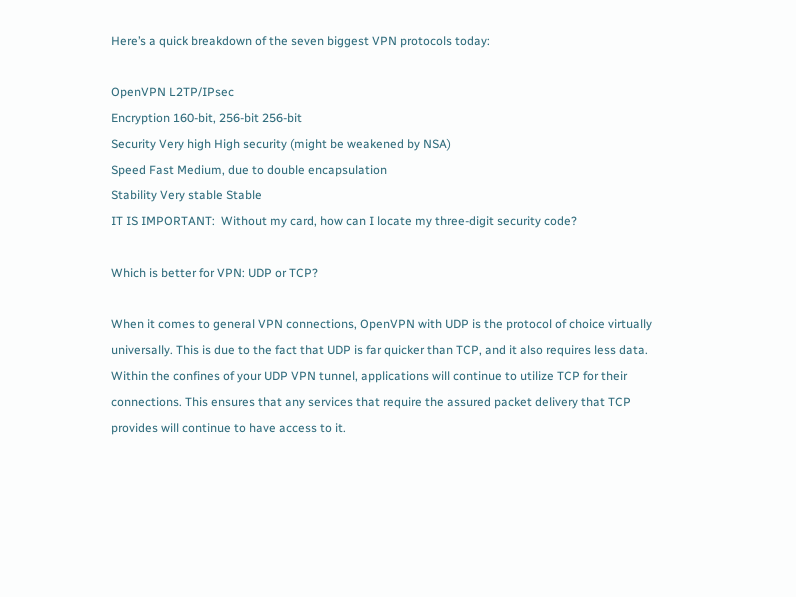Here’s a quick breakdown of the seven biggest VPN protocols today:

OpenVPN L2TP/IPsec
Encryption 160-bit, 256-bit 256-bit
Security Very high High security (might be weakened by NSA)
Speed Fast Medium, due to double encapsulation
Stability Very stable Stable
IT IS IMPORTANT:  Without my card, how can I locate my three-digit security code?

Which is better for VPN: UDP or TCP?

When it comes to general VPN connections, OpenVPN with UDP is the protocol of choice virtually universally. This is due to the fact that UDP is far quicker than TCP, and it also requires less data. Within the confines of your UDP VPN tunnel, applications will continue to utilize TCP for their connections. This ensures that any services that require the assured packet delivery that TCP provides will continue to have access to it.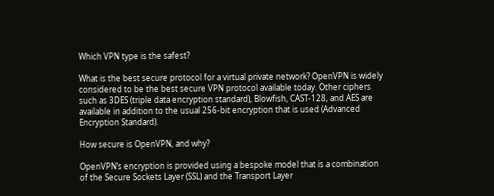Which VPN type is the safest?

What is the best secure protocol for a virtual private network? OpenVPN is widely considered to be the best secure VPN protocol available today. Other ciphers such as 3DES (triple data encryption standard), Blowfish, CAST-128, and AES are available in addition to the usual 256-bit encryption that is used (Advanced Encryption Standard).

How secure is OpenVPN, and why?

OpenVPN’s encryption is provided using a bespoke model that is a combination of the Secure Sockets Layer (SSL) and the Transport Layer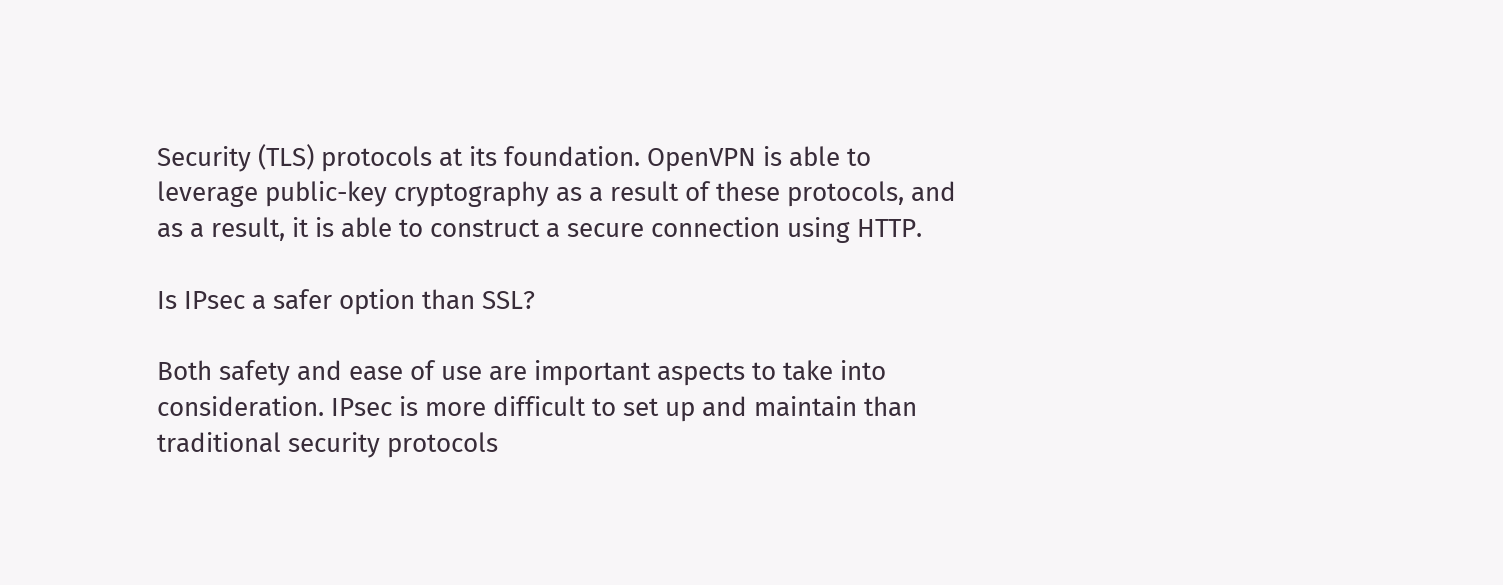Security (TLS) protocols at its foundation. OpenVPN is able to leverage public-key cryptography as a result of these protocols, and as a result, it is able to construct a secure connection using HTTP.

Is IPsec a safer option than SSL?

Both safety and ease of use are important aspects to take into consideration. IPsec is more difficult to set up and maintain than traditional security protocols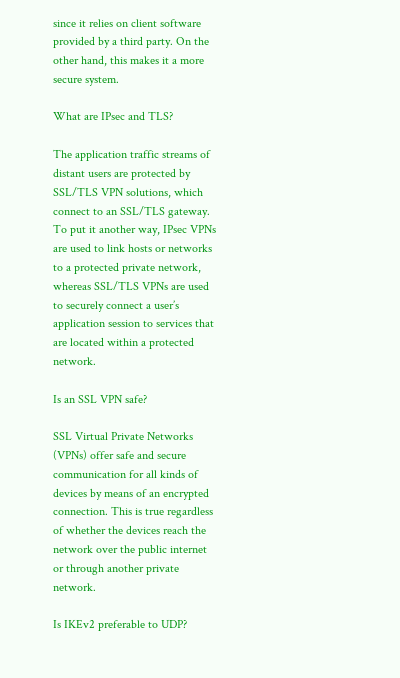since it relies on client software provided by a third party. On the other hand, this makes it a more secure system.

What are IPsec and TLS?

The application traffic streams of distant users are protected by SSL/TLS VPN solutions, which connect to an SSL/TLS gateway. To put it another way, IPsec VPNs are used to link hosts or networks to a protected private network, whereas SSL/TLS VPNs are used to securely connect a user’s application session to services that are located within a protected network.

Is an SSL VPN safe?

SSL Virtual Private Networks (VPNs) offer safe and secure communication for all kinds of devices by means of an encrypted connection. This is true regardless of whether the devices reach the network over the public internet or through another private network.

Is IKEv2 preferable to UDP?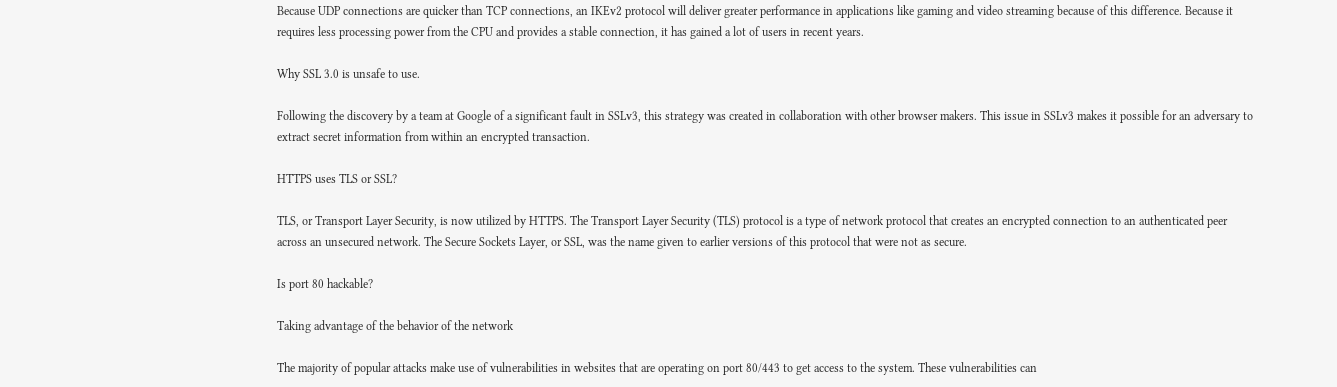Because UDP connections are quicker than TCP connections, an IKEv2 protocol will deliver greater performance in applications like gaming and video streaming because of this difference. Because it requires less processing power from the CPU and provides a stable connection, it has gained a lot of users in recent years.

Why SSL 3.0 is unsafe to use.

Following the discovery by a team at Google of a significant fault in SSLv3, this strategy was created in collaboration with other browser makers. This issue in SSLv3 makes it possible for an adversary to extract secret information from within an encrypted transaction.

HTTPS uses TLS or SSL?

TLS, or Transport Layer Security, is now utilized by HTTPS. The Transport Layer Security (TLS) protocol is a type of network protocol that creates an encrypted connection to an authenticated peer across an unsecured network. The Secure Sockets Layer, or SSL, was the name given to earlier versions of this protocol that were not as secure.

Is port 80 hackable?

Taking advantage of the behavior of the network

The majority of popular attacks make use of vulnerabilities in websites that are operating on port 80/443 to get access to the system. These vulnerabilities can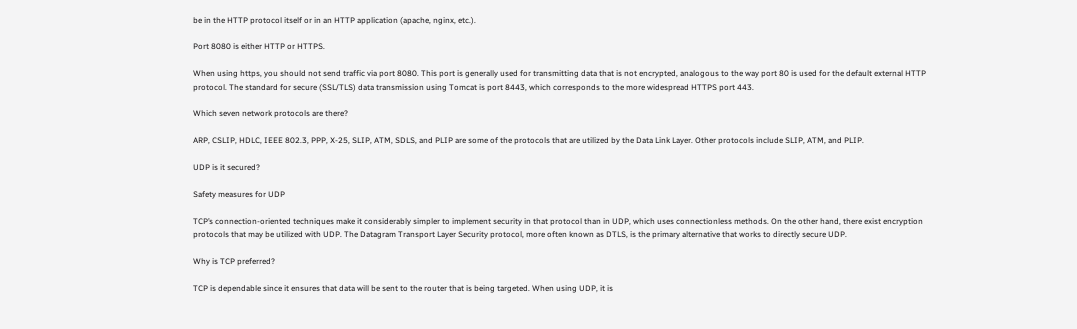be in the HTTP protocol itself or in an HTTP application (apache, nginx, etc.).

Port 8080 is either HTTP or HTTPS.

When using https, you should not send traffic via port 8080. This port is generally used for transmitting data that is not encrypted, analogous to the way port 80 is used for the default external HTTP protocol. The standard for secure (SSL/TLS) data transmission using Tomcat is port 8443, which corresponds to the more widespread HTTPS port 443.

Which seven network protocols are there?

ARP, CSLIP, HDLC, IEEE 802.3, PPP, X-25, SLIP, ATM, SDLS, and PLIP are some of the protocols that are utilized by the Data Link Layer. Other protocols include SLIP, ATM, and PLIP.

UDP is it secured?

Safety measures for UDP

TCP’s connection-oriented techniques make it considerably simpler to implement security in that protocol than in UDP, which uses connectionless methods. On the other hand, there exist encryption protocols that may be utilized with UDP. The Datagram Transport Layer Security protocol, more often known as DTLS, is the primary alternative that works to directly secure UDP.

Why is TCP preferred?

TCP is dependable since it ensures that data will be sent to the router that is being targeted. When using UDP, it is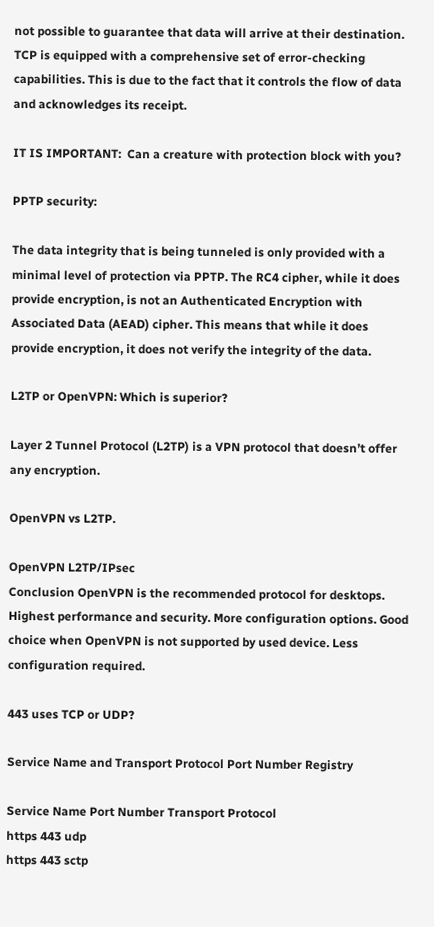not possible to guarantee that data will arrive at their destination. TCP is equipped with a comprehensive set of error-checking capabilities. This is due to the fact that it controls the flow of data and acknowledges its receipt.

IT IS IMPORTANT:  Can a creature with protection block with you?

PPTP security:

The data integrity that is being tunneled is only provided with a minimal level of protection via PPTP. The RC4 cipher, while it does provide encryption, is not an Authenticated Encryption with Associated Data (AEAD) cipher. This means that while it does provide encryption, it does not verify the integrity of the data.

L2TP or OpenVPN: Which is superior?

Layer 2 Tunnel Protocol (L2TP) is a VPN protocol that doesn’t offer any encryption.

OpenVPN vs L2TP.

OpenVPN L2TP/IPsec
Conclusion OpenVPN is the recommended protocol for desktops. Highest performance and security. More configuration options. Good choice when OpenVPN is not supported by used device. Less configuration required.

443 uses TCP or UDP?

Service Name and Transport Protocol Port Number Registry

Service Name Port Number Transport Protocol
https 443 udp
https 443 sctp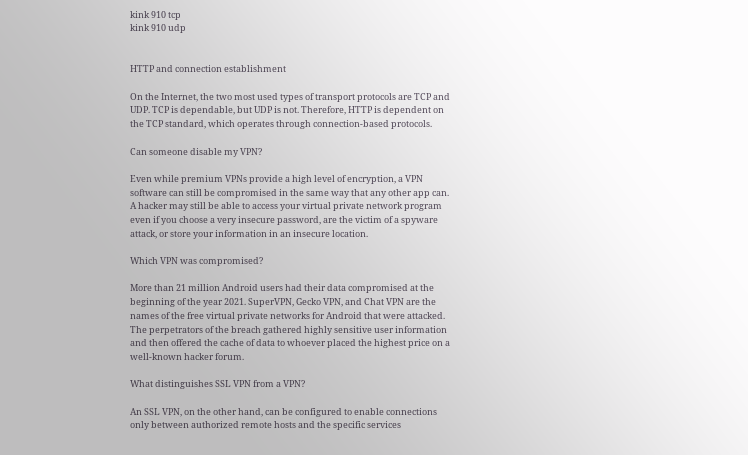kink 910 tcp
kink 910 udp


HTTP and connection establishment

On the Internet, the two most used types of transport protocols are TCP and UDP. TCP is dependable, but UDP is not. Therefore, HTTP is dependent on the TCP standard, which operates through connection-based protocols.

Can someone disable my VPN?

Even while premium VPNs provide a high level of encryption, a VPN software can still be compromised in the same way that any other app can. A hacker may still be able to access your virtual private network program even if you choose a very insecure password, are the victim of a spyware attack, or store your information in an insecure location.

Which VPN was compromised?

More than 21 million Android users had their data compromised at the beginning of the year 2021. SuperVPN, Gecko VPN, and Chat VPN are the names of the free virtual private networks for Android that were attacked. The perpetrators of the breach gathered highly sensitive user information and then offered the cache of data to whoever placed the highest price on a well-known hacker forum.

What distinguishes SSL VPN from a VPN?

An SSL VPN, on the other hand, can be configured to enable connections only between authorized remote hosts and the specific services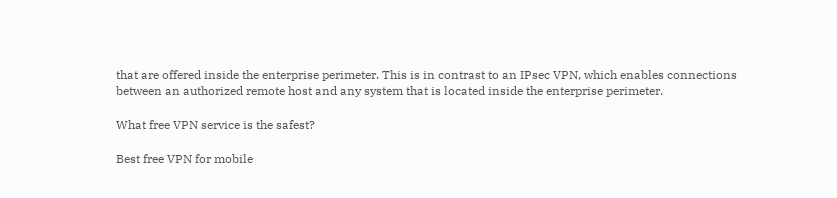that are offered inside the enterprise perimeter. This is in contrast to an IPsec VPN, which enables connections between an authorized remote host and any system that is located inside the enterprise perimeter.

What free VPN service is the safest?

Best free VPN for mobile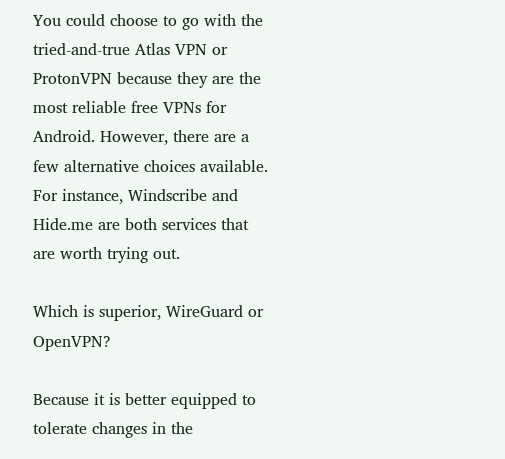You could choose to go with the tried-and-true Atlas VPN or ProtonVPN because they are the most reliable free VPNs for Android. However, there are a few alternative choices available. For instance, Windscribe and Hide.me are both services that are worth trying out.

Which is superior, WireGuard or OpenVPN?

Because it is better equipped to tolerate changes in the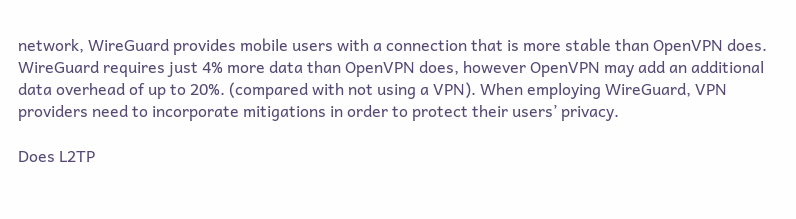network, WireGuard provides mobile users with a connection that is more stable than OpenVPN does. WireGuard requires just 4% more data than OpenVPN does, however OpenVPN may add an additional data overhead of up to 20%. (compared with not using a VPN). When employing WireGuard, VPN providers need to incorporate mitigations in order to protect their users’ privacy.

Does L2TP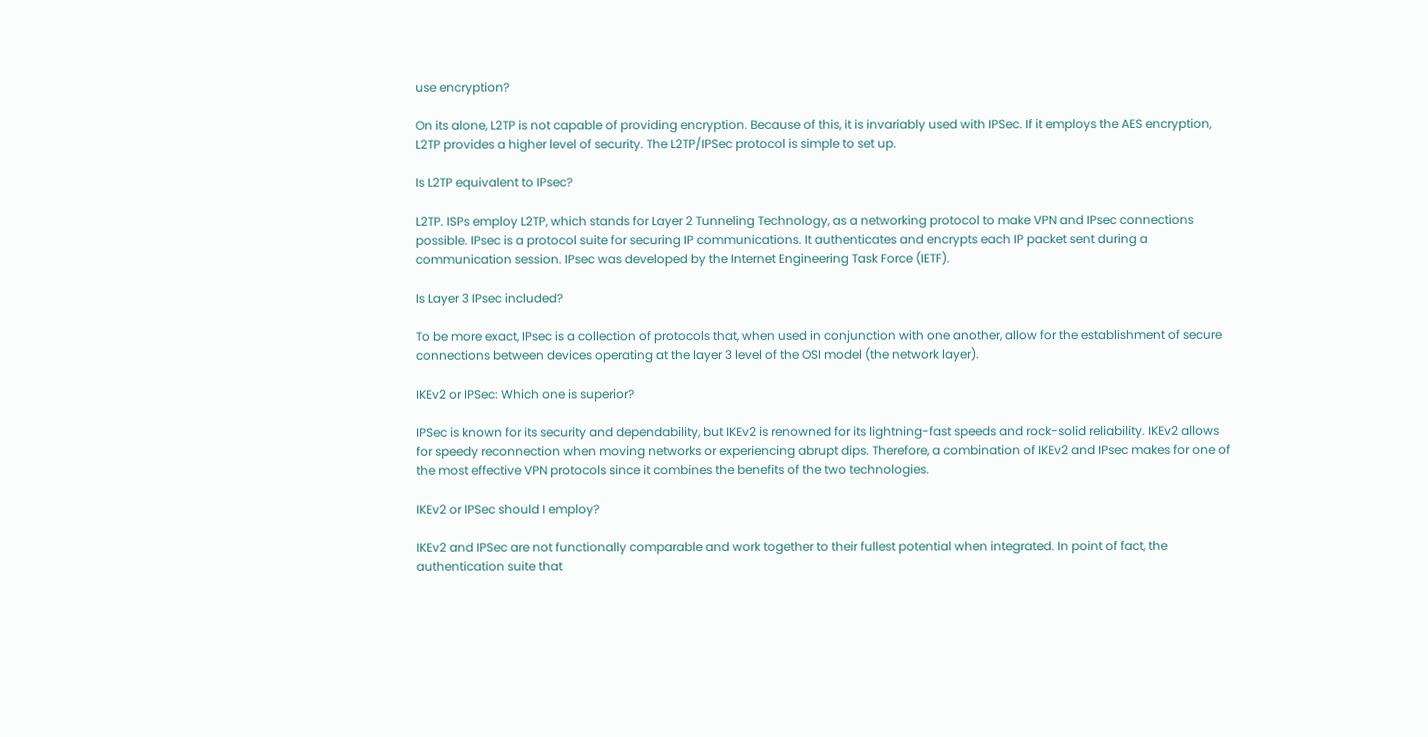use encryption?

On its alone, L2TP is not capable of providing encryption. Because of this, it is invariably used with IPSec. If it employs the AES encryption, L2TP provides a higher level of security. The L2TP/IPSec protocol is simple to set up.

Is L2TP equivalent to IPsec?

L2TP. ISPs employ L2TP, which stands for Layer 2 Tunneling Technology, as a networking protocol to make VPN and IPsec connections possible. IPsec is a protocol suite for securing IP communications. It authenticates and encrypts each IP packet sent during a communication session. IPsec was developed by the Internet Engineering Task Force (IETF).

Is Layer 3 IPsec included?

To be more exact, IPsec is a collection of protocols that, when used in conjunction with one another, allow for the establishment of secure connections between devices operating at the layer 3 level of the OSI model (the network layer).

IKEv2 or IPSec: Which one is superior?

IPSec is known for its security and dependability, but IKEv2 is renowned for its lightning-fast speeds and rock-solid reliability. IKEv2 allows for speedy reconnection when moving networks or experiencing abrupt dips. Therefore, a combination of IKEv2 and IPsec makes for one of the most effective VPN protocols since it combines the benefits of the two technologies.

IKEv2 or IPSec should I employ?

IKEv2 and IPSec are not functionally comparable and work together to their fullest potential when integrated. In point of fact, the authentication suite that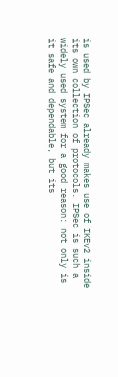is used by IPSec already makes use of IKEv2 inside its own collection of protocols. IPSec is such a widely used system for a good reason: not only is it safe and dependable, but its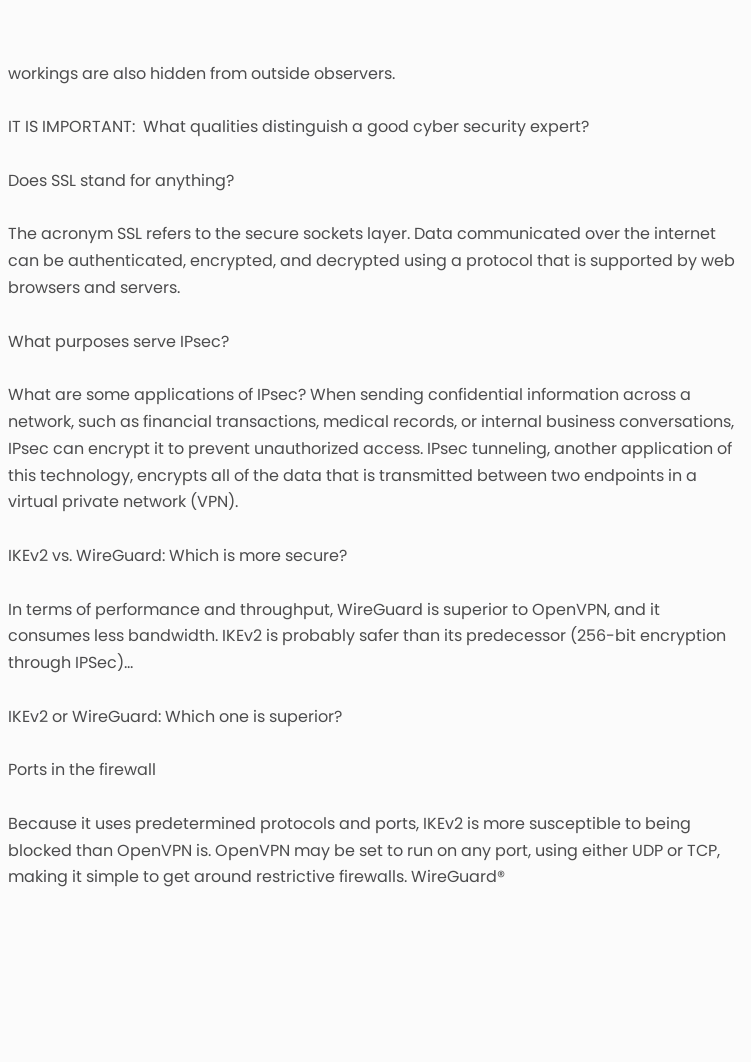workings are also hidden from outside observers.

IT IS IMPORTANT:  What qualities distinguish a good cyber security expert?

Does SSL stand for anything?

The acronym SSL refers to the secure sockets layer. Data communicated over the internet can be authenticated, encrypted, and decrypted using a protocol that is supported by web browsers and servers.

What purposes serve IPsec?

What are some applications of IPsec? When sending confidential information across a network, such as financial transactions, medical records, or internal business conversations, IPsec can encrypt it to prevent unauthorized access. IPsec tunneling, another application of this technology, encrypts all of the data that is transmitted between two endpoints in a virtual private network (VPN).

IKEv2 vs. WireGuard: Which is more secure?

In terms of performance and throughput, WireGuard is superior to OpenVPN, and it consumes less bandwidth. IKEv2 is probably safer than its predecessor (256-bit encryption through IPSec)…

IKEv2 or WireGuard: Which one is superior?

Ports in the firewall

Because it uses predetermined protocols and ports, IKEv2 is more susceptible to being blocked than OpenVPN is. OpenVPN may be set to run on any port, using either UDP or TCP, making it simple to get around restrictive firewalls. WireGuard®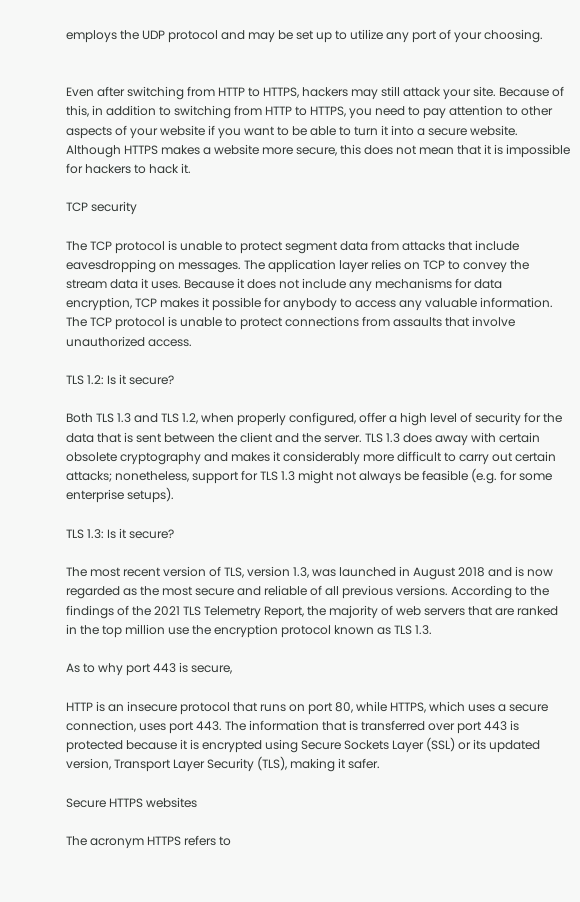employs the UDP protocol and may be set up to utilize any port of your choosing.


Even after switching from HTTP to HTTPS, hackers may still attack your site. Because of this, in addition to switching from HTTP to HTTPS, you need to pay attention to other aspects of your website if you want to be able to turn it into a secure website. Although HTTPS makes a website more secure, this does not mean that it is impossible for hackers to hack it.

TCP security

The TCP protocol is unable to protect segment data from attacks that include eavesdropping on messages. The application layer relies on TCP to convey the stream data it uses. Because it does not include any mechanisms for data encryption, TCP makes it possible for anybody to access any valuable information. The TCP protocol is unable to protect connections from assaults that involve unauthorized access.

TLS 1.2: Is it secure?

Both TLS 1.3 and TLS 1.2, when properly configured, offer a high level of security for the data that is sent between the client and the server. TLS 1.3 does away with certain obsolete cryptography and makes it considerably more difficult to carry out certain attacks; nonetheless, support for TLS 1.3 might not always be feasible (e.g. for some enterprise setups).

TLS 1.3: Is it secure?

The most recent version of TLS, version 1.3, was launched in August 2018 and is now regarded as the most secure and reliable of all previous versions. According to the findings of the 2021 TLS Telemetry Report, the majority of web servers that are ranked in the top million use the encryption protocol known as TLS 1.3.

As to why port 443 is secure,

HTTP is an insecure protocol that runs on port 80, while HTTPS, which uses a secure connection, uses port 443. The information that is transferred over port 443 is protected because it is encrypted using Secure Sockets Layer (SSL) or its updated version, Transport Layer Security (TLS), making it safer.

Secure HTTPS websites

The acronym HTTPS refers to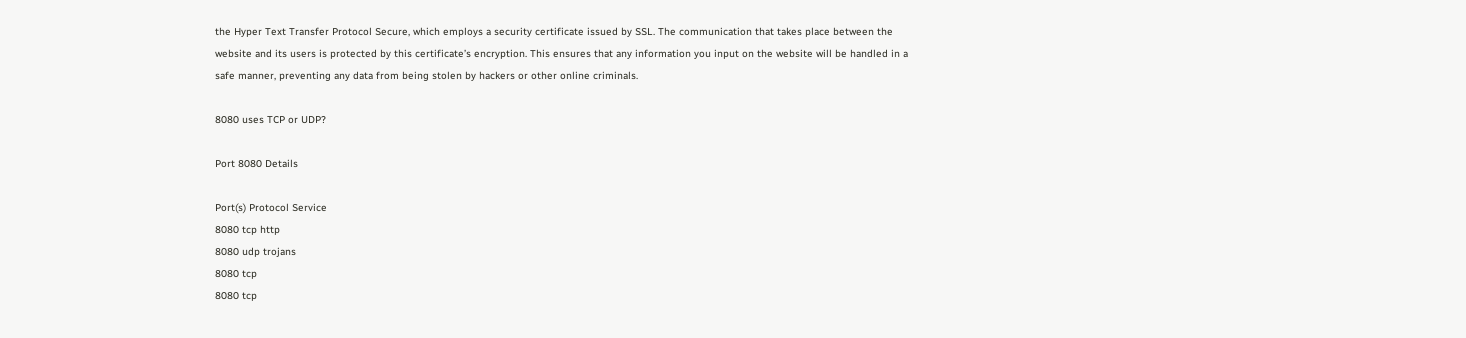the Hyper Text Transfer Protocol Secure, which employs a security certificate issued by SSL. The communication that takes place between the website and its users is protected by this certificate’s encryption. This ensures that any information you input on the website will be handled in a safe manner, preventing any data from being stolen by hackers or other online criminals.

8080 uses TCP or UDP?

Port 8080 Details

Port(s) Protocol Service
8080 tcp http
8080 udp trojans
8080 tcp
8080 tcp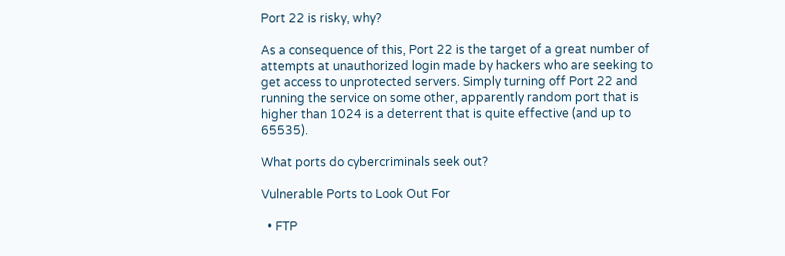Port 22 is risky, why?

As a consequence of this, Port 22 is the target of a great number of attempts at unauthorized login made by hackers who are seeking to get access to unprotected servers. Simply turning off Port 22 and running the service on some other, apparently random port that is higher than 1024 is a deterrent that is quite effective (and up to 65535).

What ports do cybercriminals seek out?

Vulnerable Ports to Look Out For

  • FTP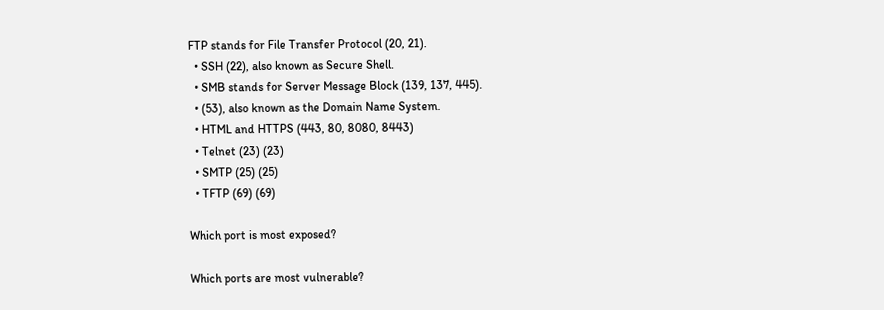FTP stands for File Transfer Protocol (20, 21).
  • SSH (22), also known as Secure Shell.
  • SMB stands for Server Message Block (139, 137, 445).
  • (53), also known as the Domain Name System.
  • HTML and HTTPS (443, 80, 8080, 8443)
  • Telnet (23) (23)
  • SMTP (25) (25)
  • TFTP (69) (69)

Which port is most exposed?

Which ports are most vulnerable?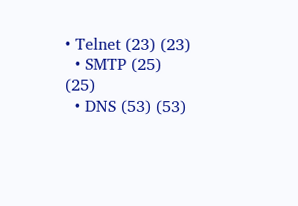• Telnet (23) (23)
  • SMTP (25) (25)
  • DNS (53) (53)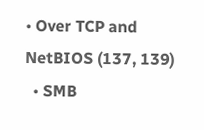• Over TCP and NetBIOS (137, 139)
  • SMB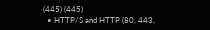(445) (445)
  • HTTP/S and HTTP (80, 443,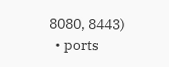8080, 8443)
  • ports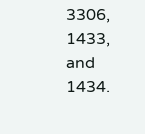3306, 1433, and 1434.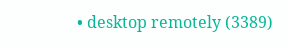• desktop remotely (3389)